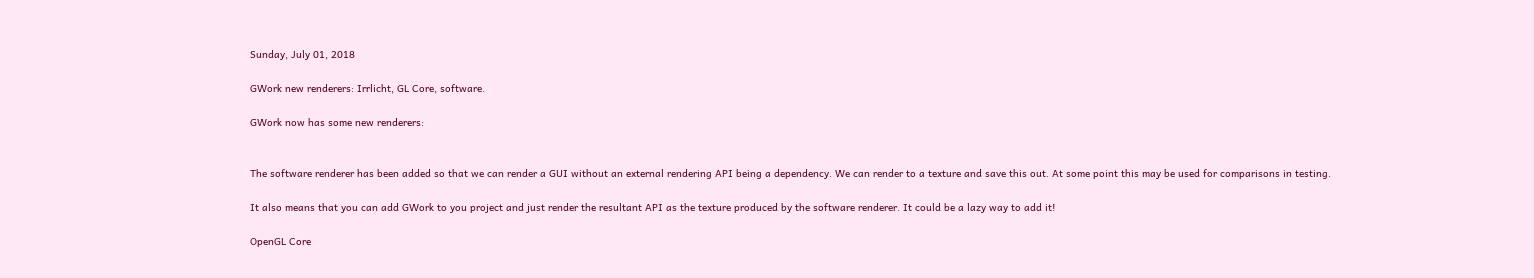Sunday, July 01, 2018

GWork new renderers: Irrlicht, GL Core, software.

GWork now has some new renderers:


The software renderer has been added so that we can render a GUI without an external rendering API being a dependency. We can render to a texture and save this out. At some point this may be used for comparisons in testing.

It also means that you can add GWork to you project and just render the resultant API as the texture produced by the software renderer. It could be a lazy way to add it!

OpenGL Core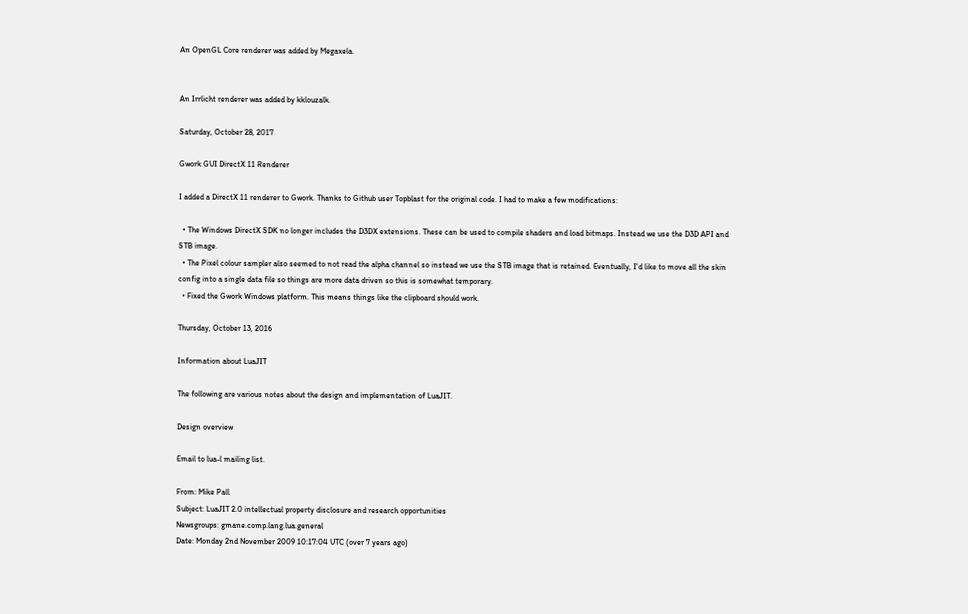An OpenGL Core renderer was added by Megaxela.


An Irrlicht renderer was added by kklouzalk.

Saturday, October 28, 2017

Gwork GUI DirectX 11 Renderer

I added a DirectX 11 renderer to Gwork. Thanks to Github user Topblast for the original code. I had to make a few modifications:

  • The Windows DirectX SDK no longer includes the D3DX extensions. These can be used to compile shaders and load bitmaps. Instead we use the D3D API and STB image.
  • The Pixel colour sampler also seemed to not read the alpha channel so instead we use the STB image that is retained. Eventually, I'd like to move all the skin config into a single data file so things are more data driven so this is somewhat temporary.
  • Fixed the Gwork Windows platform. This means things like the clipboard should work.

Thursday, October 13, 2016

Information about LuaJIT

The following are various notes about the design and implementation of LuaJIT.

Design overview

Email to lua-l mailing list.

From: Mike Pall
Subject: LuaJIT 2.0 intellectual property disclosure and research opportunities
Newsgroups: gmane.comp.lang.lua.general
Date: Monday 2nd November 2009 10:17:04 UTC (over 7 years ago)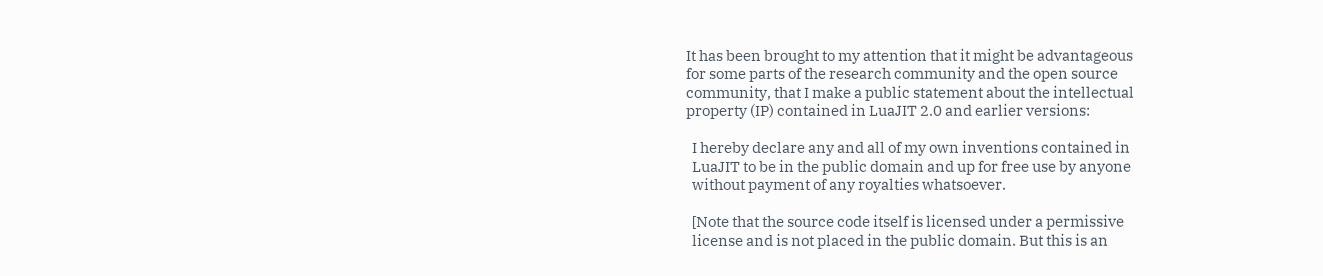It has been brought to my attention that it might be advantageous
for some parts of the research community and the open source
community, that I make a public statement about the intellectual
property (IP) contained in LuaJIT 2.0 and earlier versions:

  I hereby declare any and all of my own inventions contained in
  LuaJIT to be in the public domain and up for free use by anyone
  without payment of any royalties whatsoever.

  [Note that the source code itself is licensed under a permissive
  license and is not placed in the public domain. But this is an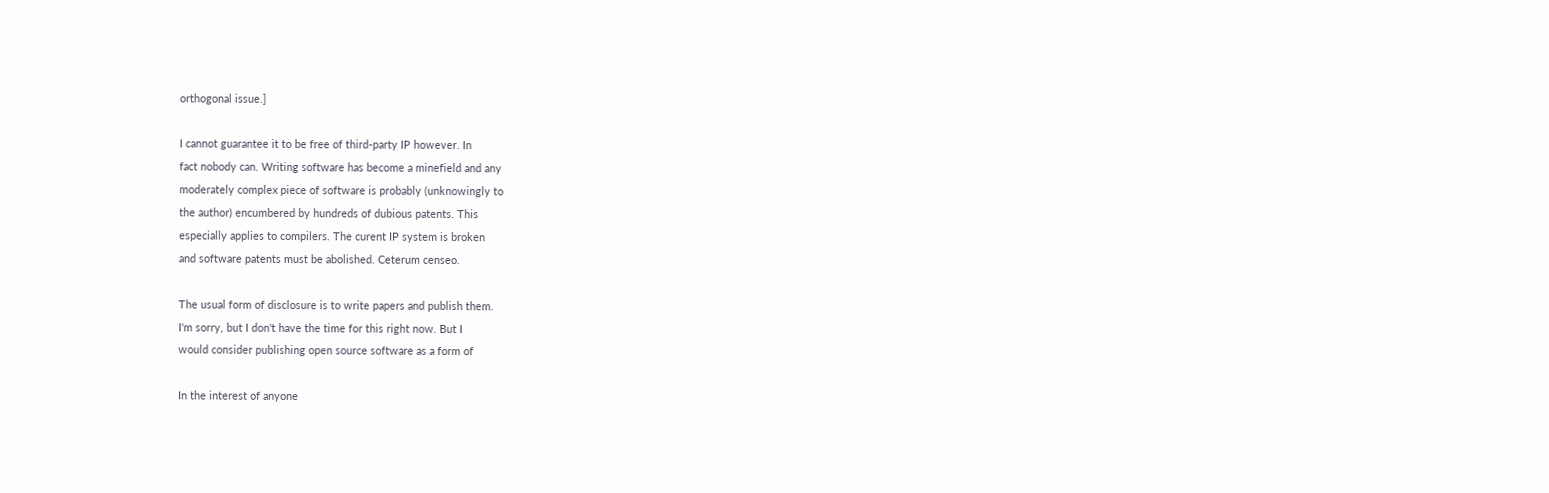orthogonal issue.]

I cannot guarantee it to be free of third-party IP however. In
fact nobody can. Writing software has become a minefield and any
moderately complex piece of software is probably (unknowingly to
the author) encumbered by hundreds of dubious patents. This
especially applies to compilers. The curent IP system is broken
and software patents must be abolished. Ceterum censeo.

The usual form of disclosure is to write papers and publish them.
I'm sorry, but I don't have the time for this right now. But I
would consider publishing open source software as a form of

In the interest of anyone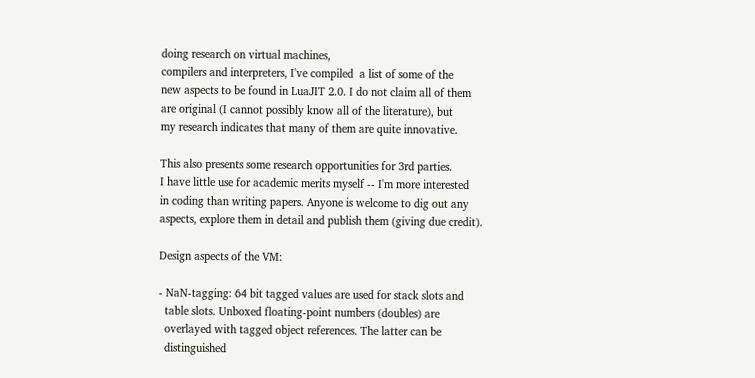doing research on virtual machines,
compilers and interpreters, I've compiled  a list of some of the
new aspects to be found in LuaJIT 2.0. I do not claim all of them
are original (I cannot possibly know all of the literature), but
my research indicates that many of them are quite innovative.

This also presents some research opportunities for 3rd parties.
I have little use for academic merits myself -- I'm more interested
in coding than writing papers. Anyone is welcome to dig out any
aspects, explore them in detail and publish them (giving due credit).

Design aspects of the VM:

- NaN-tagging: 64 bit tagged values are used for stack slots and
  table slots. Unboxed floating-point numbers (doubles) are
  overlayed with tagged object references. The latter can be
  distinguished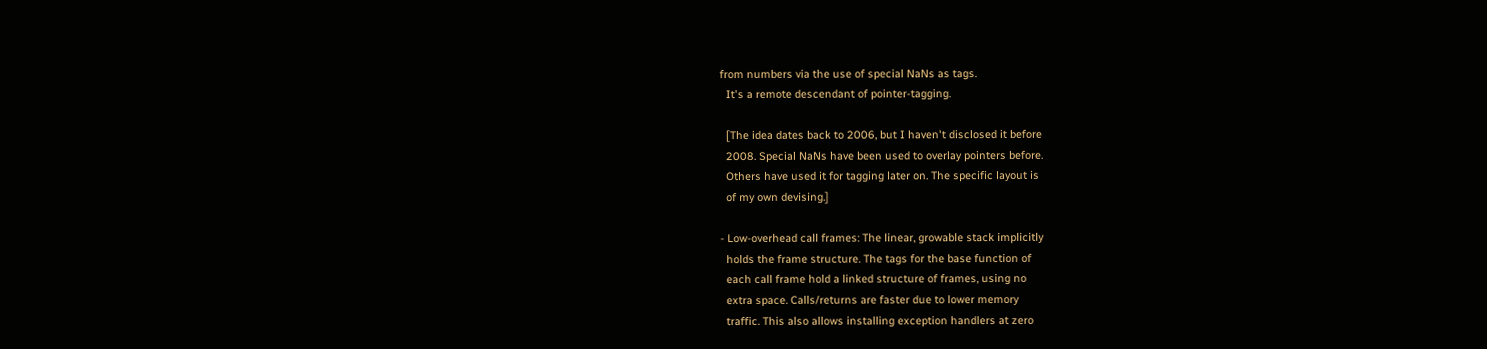from numbers via the use of special NaNs as tags.
  It's a remote descendant of pointer-tagging.

  [The idea dates back to 2006, but I haven't disclosed it before
  2008. Special NaNs have been used to overlay pointers before.
  Others have used it for tagging later on. The specific layout is
  of my own devising.]

- Low-overhead call frames: The linear, growable stack implicitly
  holds the frame structure. The tags for the base function of
  each call frame hold a linked structure of frames, using no
  extra space. Calls/returns are faster due to lower memory
  traffic. This also allows installing exception handlers at zero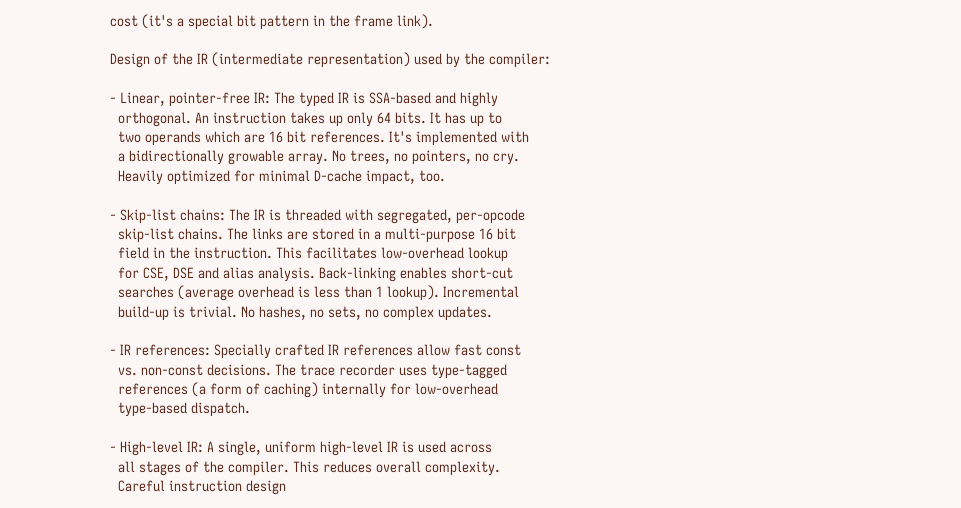cost (it's a special bit pattern in the frame link).

Design of the IR (intermediate representation) used by the compiler:

- Linear, pointer-free IR: The typed IR is SSA-based and highly
  orthogonal. An instruction takes up only 64 bits. It has up to
  two operands which are 16 bit references. It's implemented with
  a bidirectionally growable array. No trees, no pointers, no cry.
  Heavily optimized for minimal D-cache impact, too.

- Skip-list chains: The IR is threaded with segregated, per-opcode
  skip-list chains. The links are stored in a multi-purpose 16 bit
  field in the instruction. This facilitates low-overhead lookup
  for CSE, DSE and alias analysis. Back-linking enables short-cut
  searches (average overhead is less than 1 lookup). Incremental
  build-up is trivial. No hashes, no sets, no complex updates.

- IR references: Specially crafted IR references allow fast const
  vs. non-const decisions. The trace recorder uses type-tagged
  references (a form of caching) internally for low-overhead
  type-based dispatch.

- High-level IR: A single, uniform high-level IR is used across
  all stages of the compiler. This reduces overall complexity.
  Careful instruction design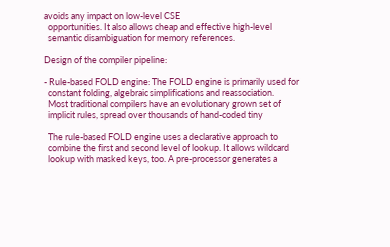avoids any impact on low-level CSE
  opportunities. It also allows cheap and effective high-level
  semantic disambiguation for memory references.

Design of the compiler pipeline:

- Rule-based FOLD engine: The FOLD engine is primarily used for
  constant folding, algebraic simplifications and reassociation.
  Most traditional compilers have an evolutionary grown set of
  implicit rules, spread over thousands of hand-coded tiny

  The rule-based FOLD engine uses a declarative approach to
  combine the first and second level of lookup. It allows wildcard
  lookup with masked keys, too. A pre-processor generates a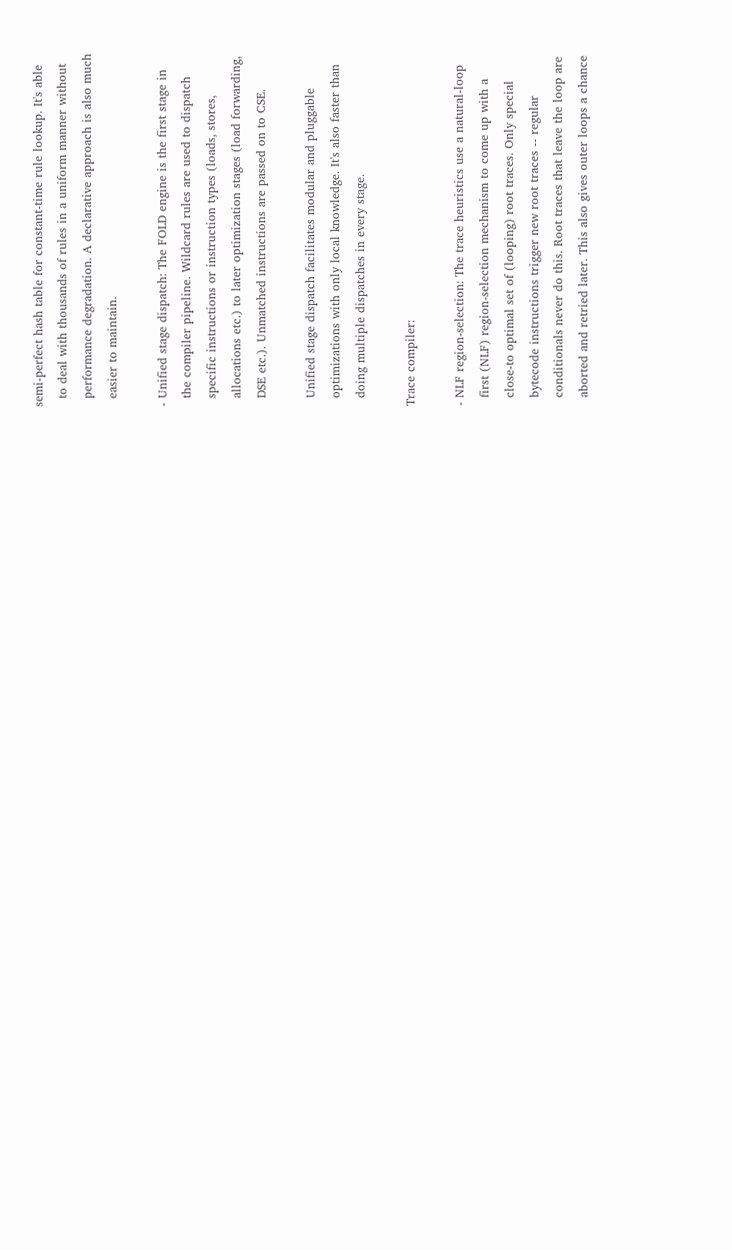semi-perfect hash table for constant-time rule lookup. It's able
  to deal with thousands of rules in a uniform manner without
  performance degradation. A declarative approach is also much
  easier to maintain.

- Unified stage dispatch: The FOLD engine is the first stage in
  the compiler pipeline. Wildcard rules are used to dispatch
  specific instructions or instruction types (loads, stores,
  allocations etc.) to later optimization stages (load forwarding,
  DSE etc.). Unmatched instructions are passed on to CSE.

  Unified stage dispatch facilitates modular and pluggable
  optimizations with only local knowledge. It's also faster than
  doing multiple dispatches in every stage.

Trace compiler:

- NLF region-selection: The trace heuristics use a natural-loop
  first (NLF) region-selection mechanism to come up with a
  close-to optimal set of (looping) root traces. Only special
  bytecode instructions trigger new root traces -- regular
  conditionals never do this. Root traces that leave the loop are
  aborted and retried later. This also gives outer loops a chance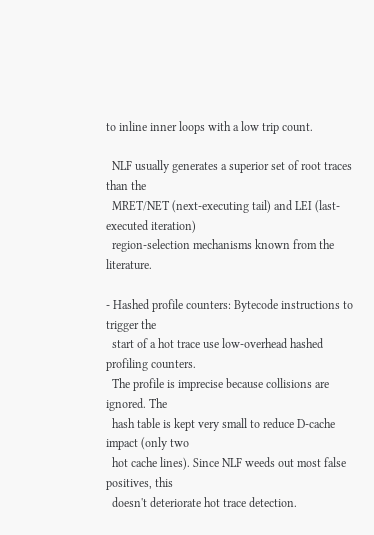to inline inner loops with a low trip count.

  NLF usually generates a superior set of root traces than the
  MRET/NET (next-executing tail) and LEI (last-executed iteration)
  region-selection mechanisms known from the literature.

- Hashed profile counters: Bytecode instructions to trigger the
  start of a hot trace use low-overhead hashed profiling counters.
  The profile is imprecise because collisions are ignored. The
  hash table is kept very small to reduce D-cache impact (only two
  hot cache lines). Since NLF weeds out most false positives, this
  doesn't deteriorate hot trace detection.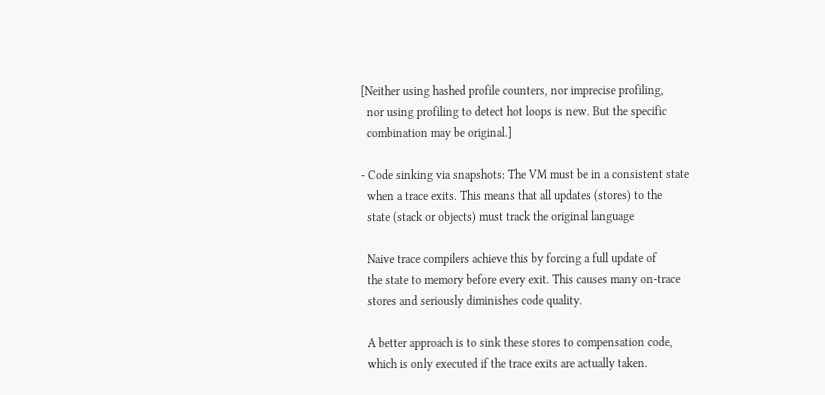[Neither using hashed profile counters, nor imprecise profiling,
  nor using profiling to detect hot loops is new. But the specific
  combination may be original.]

- Code sinking via snapshots: The VM must be in a consistent state
  when a trace exits. This means that all updates (stores) to the
  state (stack or objects) must track the original language

  Naive trace compilers achieve this by forcing a full update of
  the state to memory before every exit. This causes many on-trace
  stores and seriously diminishes code quality.

  A better approach is to sink these stores to compensation code,
  which is only executed if the trace exits are actually taken.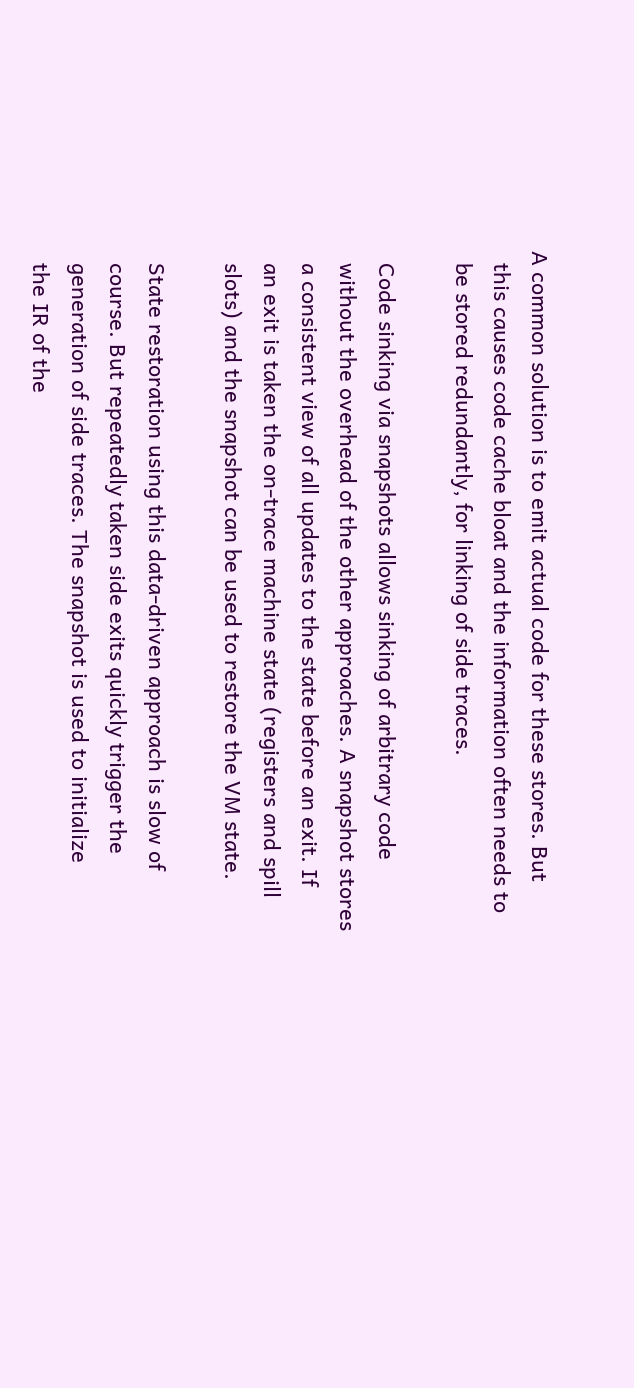A common solution is to emit actual code for these stores. But
  this causes code cache bloat and the information often needs to
  be stored redundantly, for linking of side traces.

  Code sinking via snapshots allows sinking of arbitrary code
  without the overhead of the other approaches. A snapshot stores
  a consistent view of all updates to the state before an exit. If
  an exit is taken the on-trace machine state (registers and spill
  slots) and the snapshot can be used to restore the VM state.

  State restoration using this data-driven approach is slow of
  course. But repeatedly taken side exits quickly trigger the
  generation of side traces. The snapshot is used to initialize
  the IR of the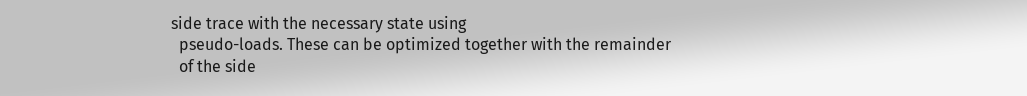side trace with the necessary state using
  pseudo-loads. These can be optimized together with the remainder
  of the side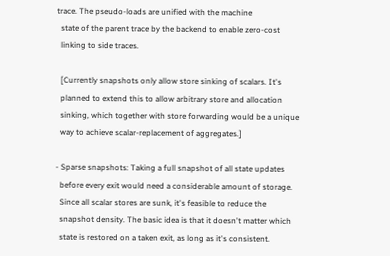trace. The pseudo-loads are unified with the machine
  state of the parent trace by the backend to enable zero-cost
  linking to side traces.

  [Currently snapshots only allow store sinking of scalars. It's
  planned to extend this to allow arbitrary store and allocation
  sinking, which together with store forwarding would be a unique
  way to achieve scalar-replacement of aggregates.]

- Sparse snapshots: Taking a full snapshot of all state updates
  before every exit would need a considerable amount of storage.
  Since all scalar stores are sunk, it's feasible to reduce the
  snapshot density. The basic idea is that it doesn't matter which
  state is restored on a taken exit, as long as it's consistent.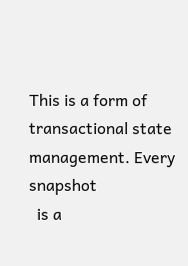This is a form of transactional state management. Every snapshot
  is a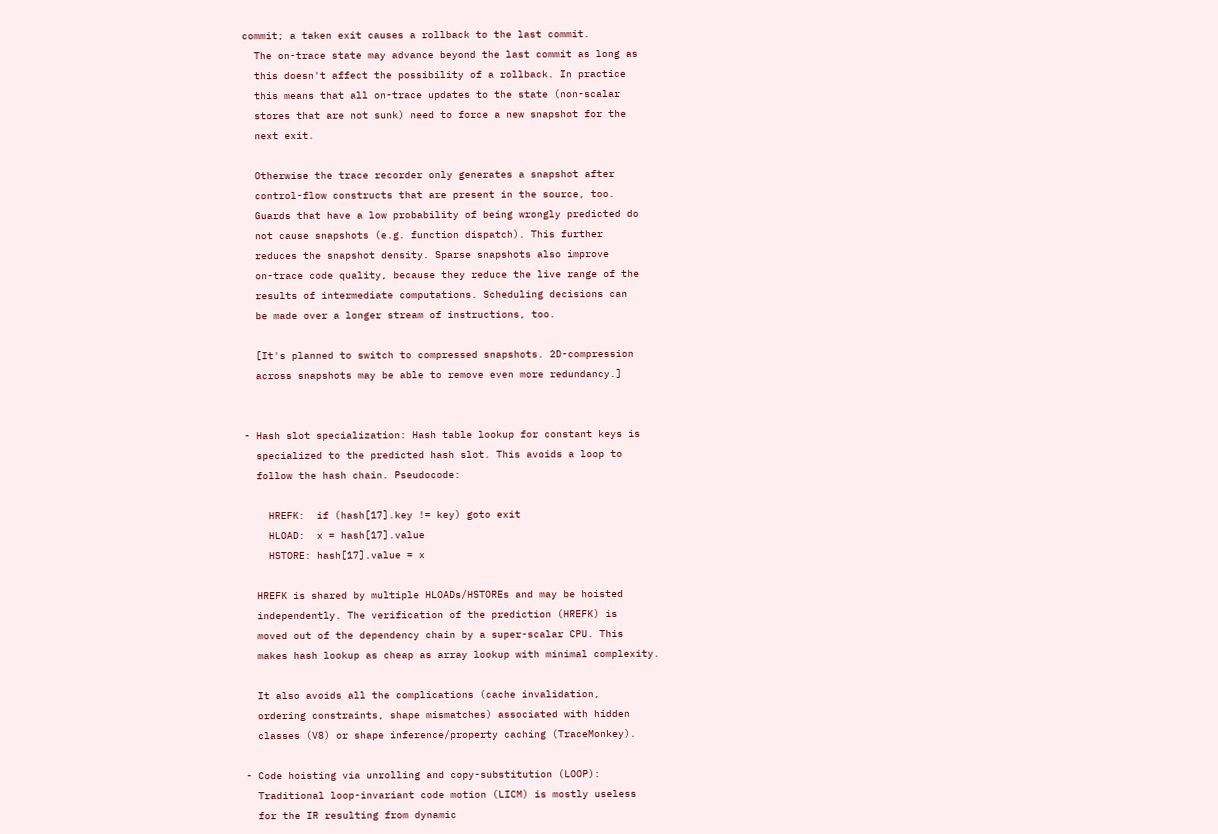commit; a taken exit causes a rollback to the last commit.
  The on-trace state may advance beyond the last commit as long as
  this doesn't affect the possibility of a rollback. In practice
  this means that all on-trace updates to the state (non-scalar
  stores that are not sunk) need to force a new snapshot for the
  next exit.

  Otherwise the trace recorder only generates a snapshot after
  control-flow constructs that are present in the source, too.
  Guards that have a low probability of being wrongly predicted do
  not cause snapshots (e.g. function dispatch). This further
  reduces the snapshot density. Sparse snapshots also improve
  on-trace code quality, because they reduce the live range of the
  results of intermediate computations. Scheduling decisions can
  be made over a longer stream of instructions, too.

  [It's planned to switch to compressed snapshots. 2D-compression
  across snapshots may be able to remove even more redundancy.]


- Hash slot specialization: Hash table lookup for constant keys is
  specialized to the predicted hash slot. This avoids a loop to
  follow the hash chain. Pseudocode:

    HREFK:  if (hash[17].key != key) goto exit
    HLOAD:  x = hash[17].value
    HSTORE: hash[17].value = x

  HREFK is shared by multiple HLOADs/HSTOREs and may be hoisted
  independently. The verification of the prediction (HREFK) is
  moved out of the dependency chain by a super-scalar CPU. This
  makes hash lookup as cheap as array lookup with minimal complexity.

  It also avoids all the complications (cache invalidation,
  ordering constraints, shape mismatches) associated with hidden
  classes (V8) or shape inference/property caching (TraceMonkey).

- Code hoisting via unrolling and copy-substitution (LOOP):
  Traditional loop-invariant code motion (LICM) is mostly useless
  for the IR resulting from dynamic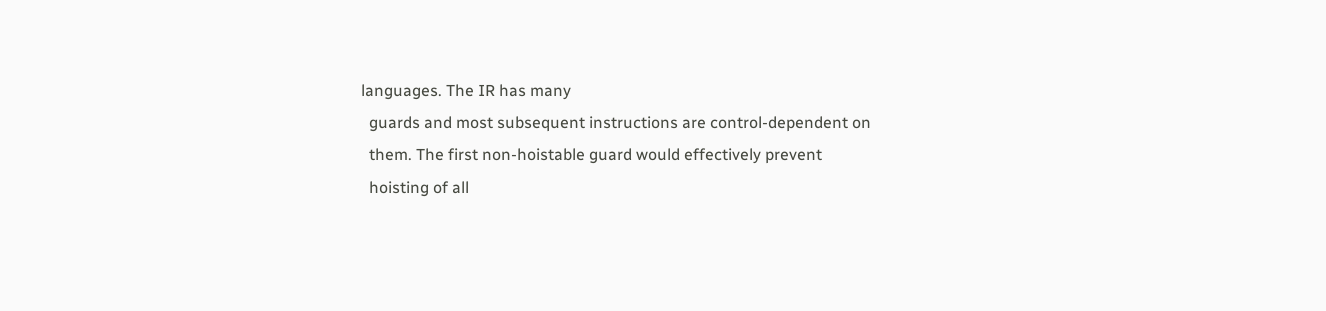languages. The IR has many
  guards and most subsequent instructions are control-dependent on
  them. The first non-hoistable guard would effectively prevent
  hoisting of all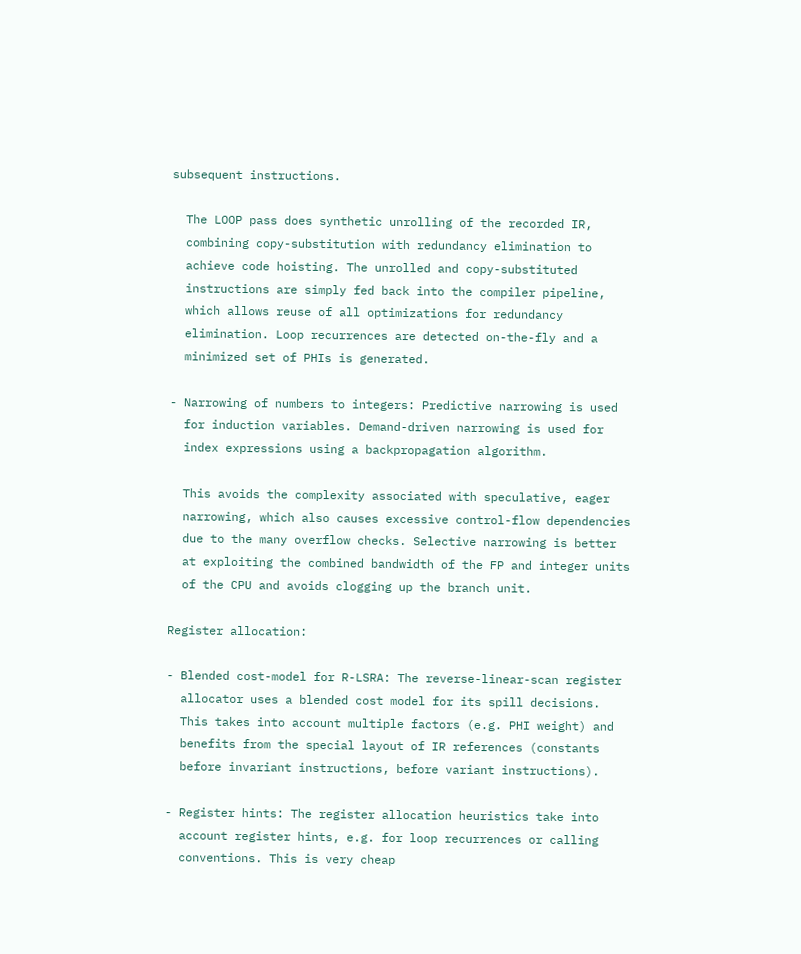subsequent instructions.

  The LOOP pass does synthetic unrolling of the recorded IR,
  combining copy-substitution with redundancy elimination to
  achieve code hoisting. The unrolled and copy-substituted
  instructions are simply fed back into the compiler pipeline,
  which allows reuse of all optimizations for redundancy
  elimination. Loop recurrences are detected on-the-fly and a
  minimized set of PHIs is generated.

- Narrowing of numbers to integers: Predictive narrowing is used
  for induction variables. Demand-driven narrowing is used for
  index expressions using a backpropagation algorithm.

  This avoids the complexity associated with speculative, eager
  narrowing, which also causes excessive control-flow dependencies
  due to the many overflow checks. Selective narrowing is better
  at exploiting the combined bandwidth of the FP and integer units
  of the CPU and avoids clogging up the branch unit.

Register allocation:

- Blended cost-model for R-LSRA: The reverse-linear-scan register
  allocator uses a blended cost model for its spill decisions.
  This takes into account multiple factors (e.g. PHI weight) and
  benefits from the special layout of IR references (constants
  before invariant instructions, before variant instructions).

- Register hints: The register allocation heuristics take into
  account register hints, e.g. for loop recurrences or calling
  conventions. This is very cheap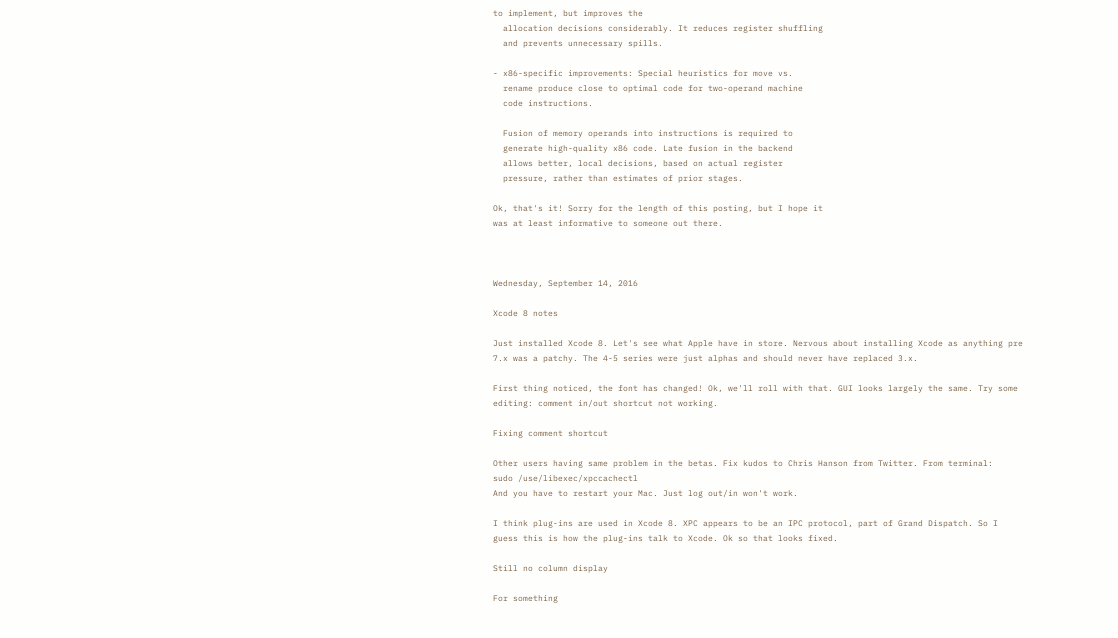to implement, but improves the
  allocation decisions considerably. It reduces register shuffling
  and prevents unnecessary spills.

- x86-specific improvements: Special heuristics for move vs.
  rename produce close to optimal code for two-operand machine
  code instructions.

  Fusion of memory operands into instructions is required to
  generate high-quality x86 code. Late fusion in the backend
  allows better, local decisions, based on actual register
  pressure, rather than estimates of prior stages.

Ok, that's it! Sorry for the length of this posting, but I hope it
was at least informative to someone out there.



Wednesday, September 14, 2016

Xcode 8 notes

Just installed Xcode 8. Let's see what Apple have in store. Nervous about installing Xcode as anything pre 7.x was a patchy. The 4-5 series were just alphas and should never have replaced 3.x.

First thing noticed, the font has changed! Ok, we'll roll with that. GUI looks largely the same. Try some editing: comment in/out shortcut not working.

Fixing comment shortcut

Other users having same problem in the betas. Fix kudos to Chris Hanson from Twitter. From terminal:
sudo /use/libexec/xpccachectl
And you have to restart your Mac. Just log out/in won't work.

I think plug-ins are used in Xcode 8. XPC appears to be an IPC protocol, part of Grand Dispatch. So I guess this is how the plug-ins talk to Xcode. Ok so that looks fixed.

Still no column display

For something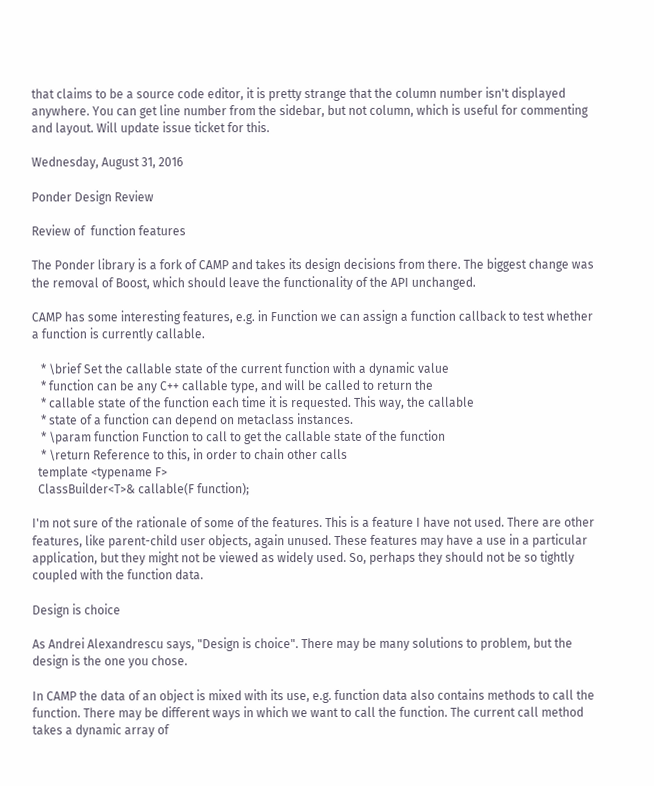that claims to be a source code editor, it is pretty strange that the column number isn't displayed anywhere. You can get line number from the sidebar, but not column, which is useful for commenting and layout. Will update issue ticket for this.

Wednesday, August 31, 2016

Ponder Design Review

Review of  function features

The Ponder library is a fork of CAMP and takes its design decisions from there. The biggest change was the removal of Boost, which should leave the functionality of the API unchanged.

CAMP has some interesting features, e.g. in Function we can assign a function callback to test whether a function is currently callable.

   * \brief Set the callable state of the current function with a dynamic value
   * function can be any C++ callable type, and will be called to return the
   * callable state of the function each time it is requested. This way, the callable
   * state of a function can depend on metaclass instances.
   * \param function Function to call to get the callable state of the function
   * \return Reference to this, in order to chain other calls
  template <typename F>
  ClassBuilder<T>& callable(F function);

I'm not sure of the rationale of some of the features. This is a feature I have not used. There are other features, like parent-child user objects, again unused. These features may have a use in a particular application, but they might not be viewed as widely used. So, perhaps they should not be so tightly coupled with the function data.

Design is choice

As Andrei Alexandrescu says, "Design is choice". There may be many solutions to problem, but the design is the one you chose.

In CAMP the data of an object is mixed with its use, e.g. function data also contains methods to call the function. There may be different ways in which we want to call the function. The current call method takes a dynamic array of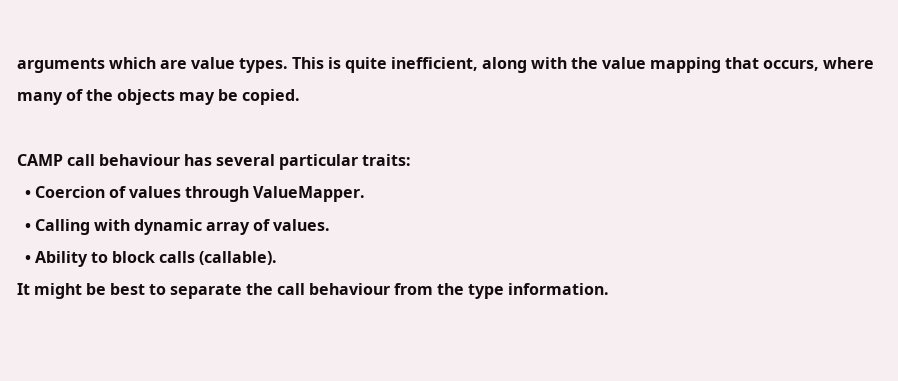arguments which are value types. This is quite inefficient, along with the value mapping that occurs, where many of the objects may be copied.

CAMP call behaviour has several particular traits:
  • Coercion of values through ValueMapper.
  • Calling with dynamic array of values.
  • Ability to block calls (callable).
It might be best to separate the call behaviour from the type information.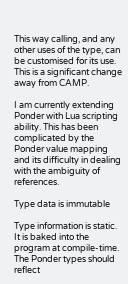This way calling, and any other uses of the type, can be customised for its use. This is a significant change away from CAMP.

I am currently extending Ponder with Lua scripting ability. This has been complicated by the Ponder value mapping and its difficulty in dealing with the ambiguity of references.

Type data is immutable

Type information is static. It is baked into the program at compile-time. The Ponder types should reflect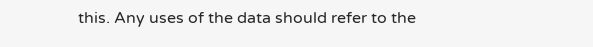this. Any uses of the data should refer to the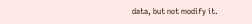data, but not modify it.